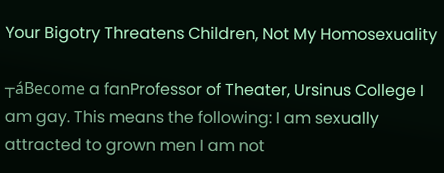Your Bigotry Threatens Children, Not My Homosexuality

┬áBecome a fanProfessor of Theater, Ursinus College I am gay. This means the following: I am sexually attracted to grown men I am not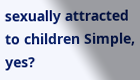sexually attracted to children Simple, yes?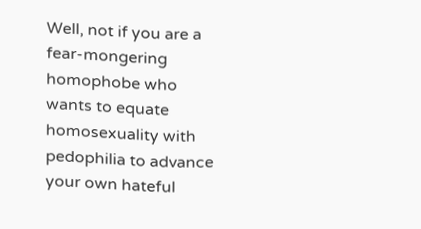Well, not if you are a fear-mongering homophobe who wants to equate homosexuality with pedophilia to advance your own hateful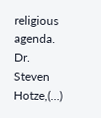religious agenda. Dr. Steven Hotze,(…)